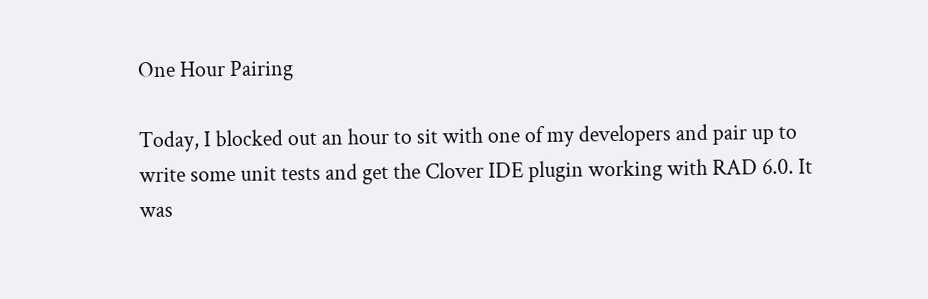One Hour Pairing

Today, I blocked out an hour to sit with one of my developers and pair up to write some unit tests and get the Clover IDE plugin working with RAD 6.0. It was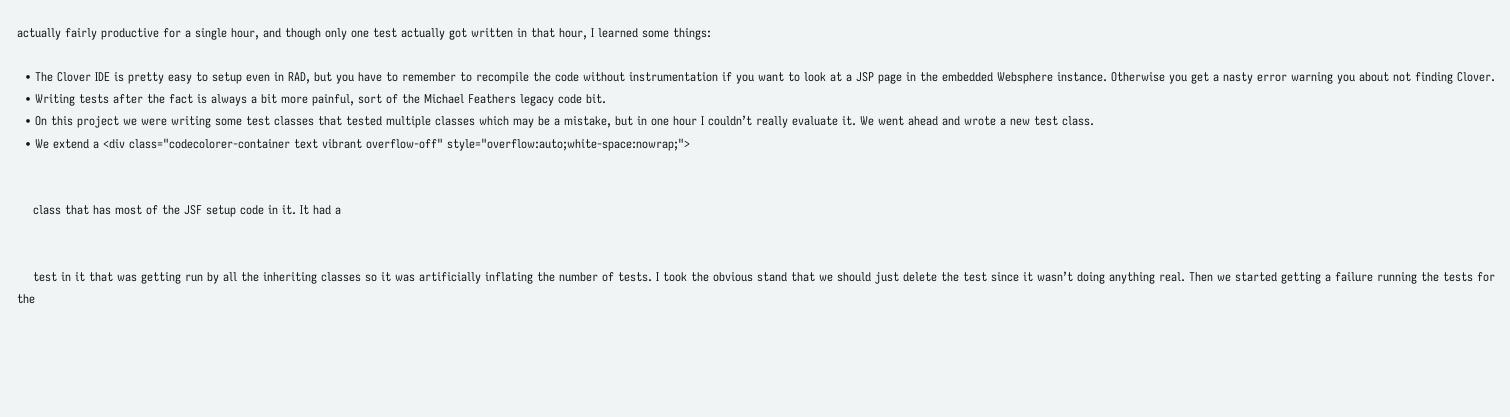actually fairly productive for a single hour, and though only one test actually got written in that hour, I learned some things:

  • The Clover IDE is pretty easy to setup even in RAD, but you have to remember to recompile the code without instrumentation if you want to look at a JSP page in the embedded Websphere instance. Otherwise you get a nasty error warning you about not finding Clover.
  • Writing tests after the fact is always a bit more painful, sort of the Michael Feathers legacy code bit.
  • On this project we were writing some test classes that tested multiple classes which may be a mistake, but in one hour I couldn’t really evaluate it. We went ahead and wrote a new test class.
  • We extend a <div class="codecolorer-container text vibrant overflow-off" style="overflow:auto;white-space:nowrap;">


    class that has most of the JSF setup code in it. It had a


    test in it that was getting run by all the inheriting classes so it was artificially inflating the number of tests. I took the obvious stand that we should just delete the test since it wasn’t doing anything real. Then we started getting a failure running the tests for the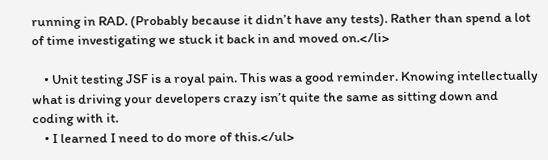running in RAD. (Probably because it didn’t have any tests). Rather than spend a lot of time investigating we stuck it back in and moved on.</li>

    • Unit testing JSF is a royal pain. This was a good reminder. Knowing intellectually what is driving your developers crazy isn’t quite the same as sitting down and coding with it.
    • I learned I need to do more of this.</ul>